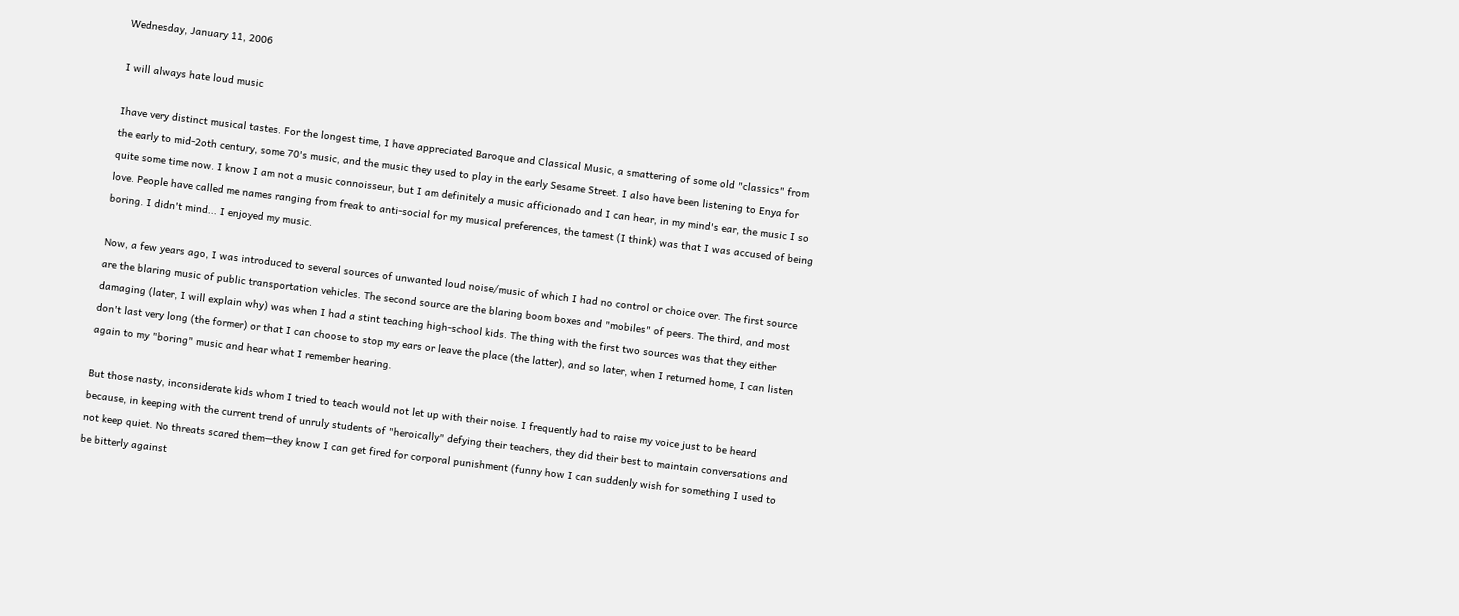Wednesday, January 11, 2006

I will always hate loud music

Ihave very distinct musical tastes. For the longest time, I have appreciated Baroque and Classical Music, a smattering of some old "classics" from the early to mid-2oth century, some 70's music, and the music they used to play in the early Sesame Street. I also have been listening to Enya for quite some time now. I know I am not a music connoisseur, but I am definitely a music afficionado and I can hear, in my mind's ear, the music I so love. People have called me names ranging from freak to anti-social for my musical preferences, the tamest (I think) was that I was accused of being boring. I didn't mind... I enjoyed my music.

Now, a few years ago, I was introduced to several sources of unwanted loud noise/music of which I had no control or choice over. The first source are the blaring music of public transportation vehicles. The second source are the blaring boom boxes and "mobiles" of peers. The third, and most damaging (later, I will explain why) was when I had a stint teaching high-school kids. The thing with the first two sources was that they either don't last very long (the former) or that I can choose to stop my ears or leave the place (the latter), and so later, when I returned home, I can listen again to my "boring" music and hear what I remember hearing.

But those nasty, inconsiderate kids whom I tried to teach would not let up with their noise. I frequently had to raise my voice just to be heard because, in keeping with the current trend of unruly students of "heroically" defying their teachers, they did their best to maintain conversations and not keep quiet. No threats scared them—they know I can get fired for corporal punishment (funny how I can suddenly wish for something I used to be bitterly against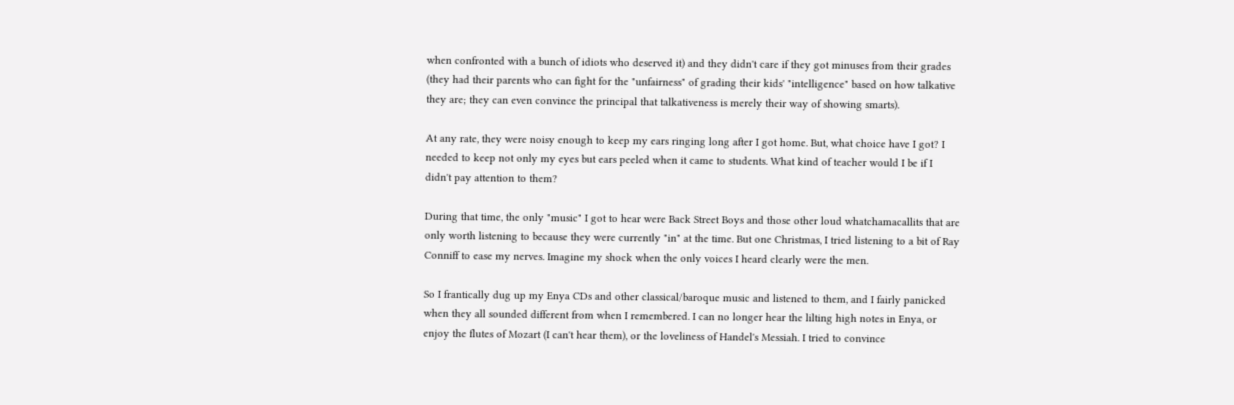when confronted with a bunch of idiots who deserved it) and they didn't care if they got minuses from their grades (they had their parents who can fight for the "unfairness" of grading their kids' "intelligence" based on how talkative they are; they can even convince the principal that talkativeness is merely their way of showing smarts).

At any rate, they were noisy enough to keep my ears ringing long after I got home. But, what choice have I got? I needed to keep not only my eyes but ears peeled when it came to students. What kind of teacher would I be if I didn't pay attention to them?

During that time, the only "music" I got to hear were Back Street Boys and those other loud whatchamacallits that are only worth listening to because they were currently "in" at the time. But one Christmas, I tried listening to a bit of Ray Conniff to ease my nerves. Imagine my shock when the only voices I heard clearly were the men.

So I frantically dug up my Enya CDs and other classical/baroque music and listened to them, and I fairly panicked when they all sounded different from when I remembered. I can no longer hear the lilting high notes in Enya, or enjoy the flutes of Mozart (I can't hear them), or the loveliness of Handel's Messiah. I tried to convince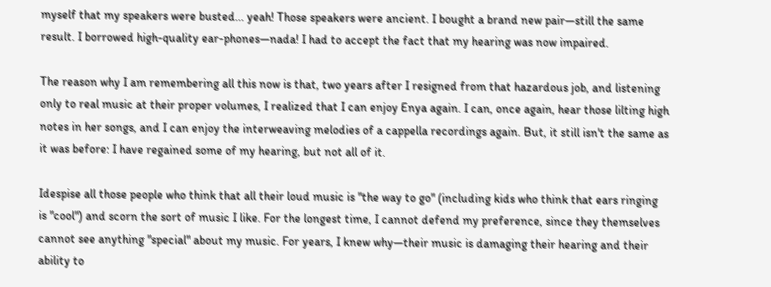myself that my speakers were busted... yeah! Those speakers were ancient. I bought a brand new pair—still the same result. I borrowed high-quality ear-phones—nada! I had to accept the fact that my hearing was now impaired.

The reason why I am remembering all this now is that, two years after I resigned from that hazardous job, and listening only to real music at their proper volumes, I realized that I can enjoy Enya again. I can, once again, hear those lilting high notes in her songs, and I can enjoy the interweaving melodies of a cappella recordings again. But, it still isn't the same as it was before: I have regained some of my hearing, but not all of it.

Idespise all those people who think that all their loud music is "the way to go" (including kids who think that ears ringing is "cool") and scorn the sort of music I like. For the longest time, I cannot defend my preference, since they themselves cannot see anything "special" about my music. For years, I knew why—their music is damaging their hearing and their ability to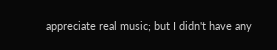appreciate real music; but I didn't have any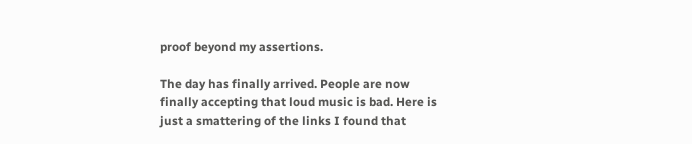proof beyond my assertions.

The day has finally arrived. People are now finally accepting that loud music is bad. Here is just a smattering of the links I found that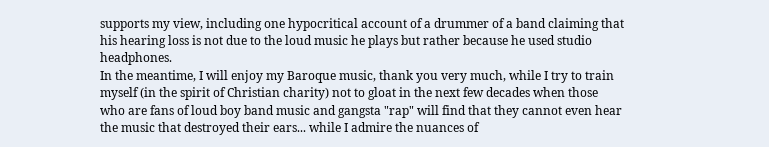supports my view, including one hypocritical account of a drummer of a band claiming that his hearing loss is not due to the loud music he plays but rather because he used studio headphones.
In the meantime, I will enjoy my Baroque music, thank you very much, while I try to train myself (in the spirit of Christian charity) not to gloat in the next few decades when those who are fans of loud boy band music and gangsta "rap" will find that they cannot even hear the music that destroyed their ears... while I admire the nuances of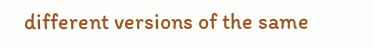different versions of the same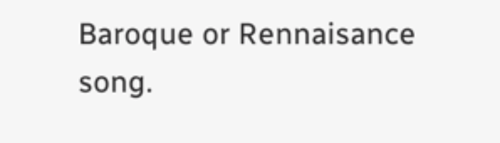Baroque or Rennaisance song.